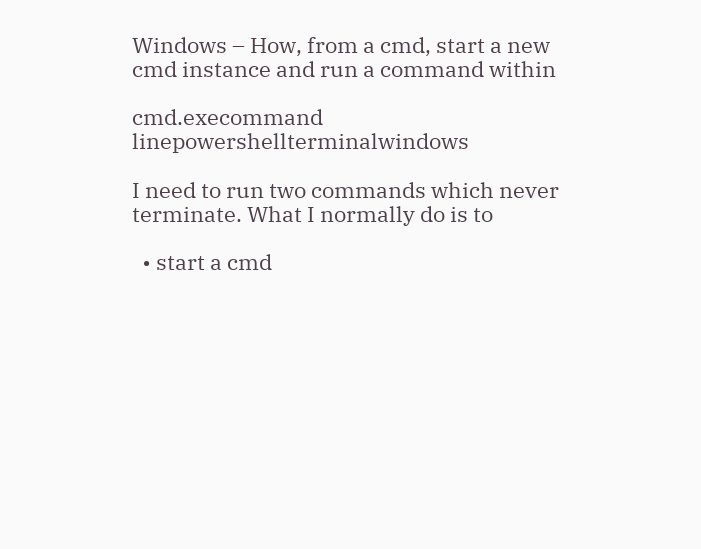Windows – How, from a cmd, start a new cmd instance and run a command within

cmd.execommand linepowershellterminalwindows

I need to run two commands which never terminate. What I normally do is to

  • start a cmd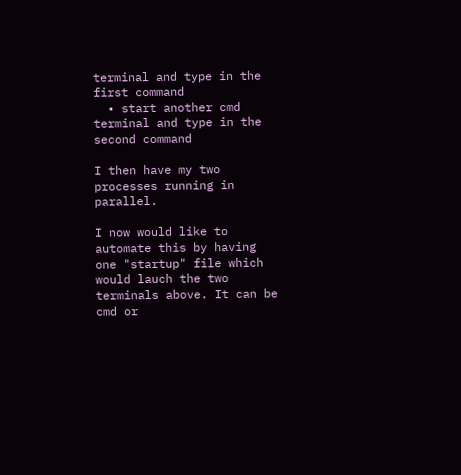terminal and type in the first command
  • start another cmd terminal and type in the second command

I then have my two processes running in parallel.

I now would like to automate this by having one "startup" file which would lauch the two terminals above. It can be cmd or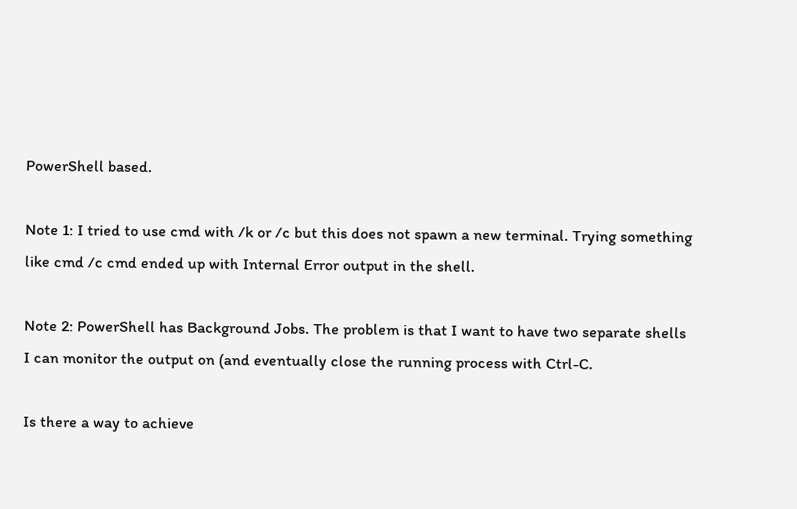PowerShell based.

Note 1: I tried to use cmd with /k or /c but this does not spawn a new terminal. Trying something like cmd /c cmd ended up with Internal Error output in the shell.

Note 2: PowerShell has Background Jobs. The problem is that I want to have two separate shells I can monitor the output on (and eventually close the running process with Ctrl-C.

Is there a way to achieve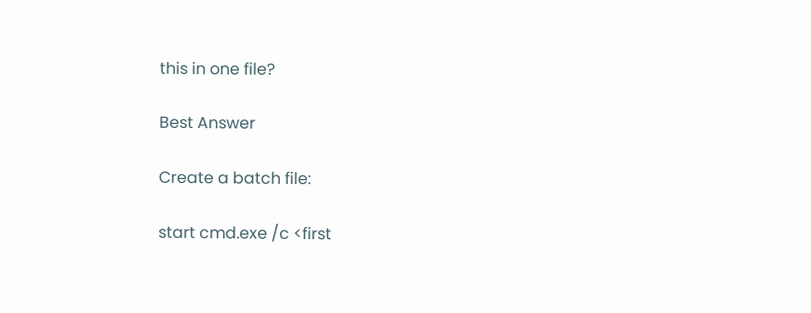this in one file?

Best Answer

Create a batch file:

start cmd.exe /c <first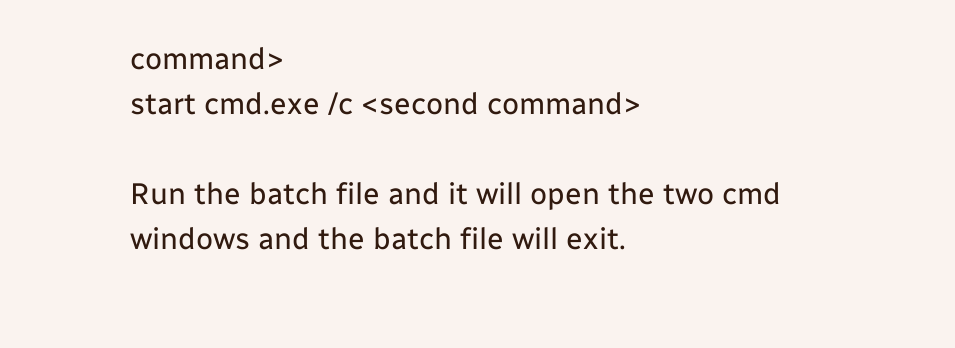command>
start cmd.exe /c <second command>

Run the batch file and it will open the two cmd windows and the batch file will exit.